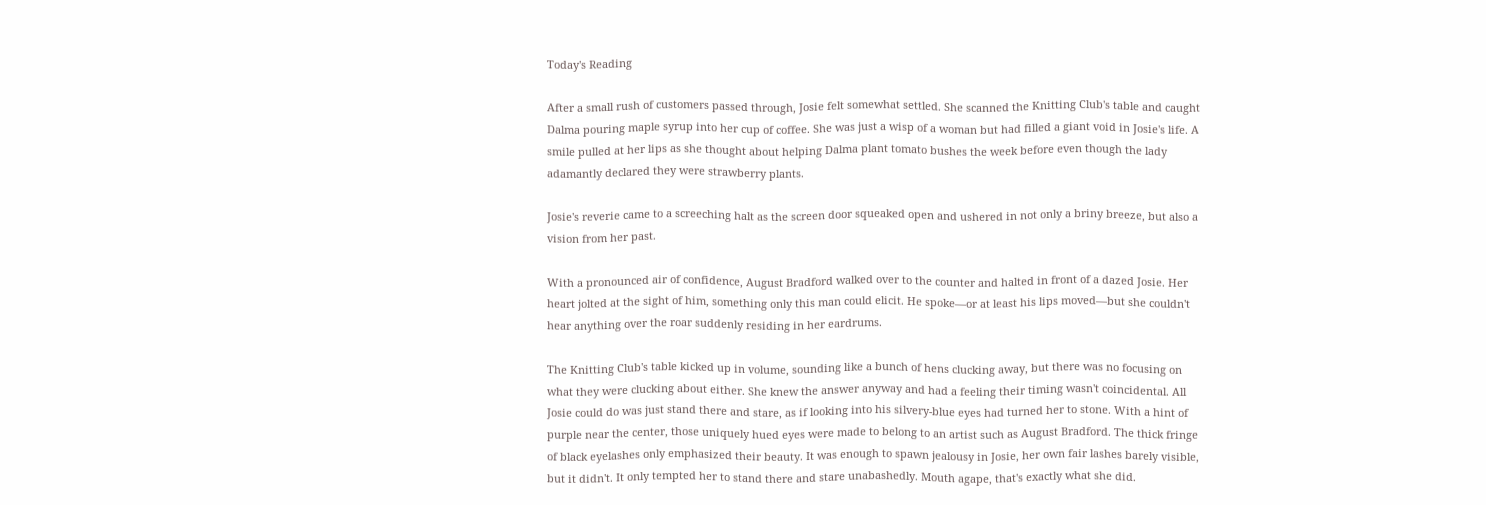Today's Reading

After a small rush of customers passed through, Josie felt somewhat settled. She scanned the Knitting Club's table and caught Dalma pouring maple syrup into her cup of coffee. She was just a wisp of a woman but had filled a giant void in Josie's life. A smile pulled at her lips as she thought about helping Dalma plant tomato bushes the week before even though the lady adamantly declared they were strawberry plants.

Josie's reverie came to a screeching halt as the screen door squeaked open and ushered in not only a briny breeze, but also a vision from her past.

With a pronounced air of confidence, August Bradford walked over to the counter and halted in front of a dazed Josie. Her heart jolted at the sight of him, something only this man could elicit. He spoke—or at least his lips moved—but she couldn't hear anything over the roar suddenly residing in her eardrums.

The Knitting Club's table kicked up in volume, sounding like a bunch of hens clucking away, but there was no focusing on what they were clucking about either. She knew the answer anyway and had a feeling their timing wasn't coincidental. All Josie could do was just stand there and stare, as if looking into his silvery-blue eyes had turned her to stone. With a hint of purple near the center, those uniquely hued eyes were made to belong to an artist such as August Bradford. The thick fringe of black eyelashes only emphasized their beauty. It was enough to spawn jealousy in Josie, her own fair lashes barely visible, but it didn't. It only tempted her to stand there and stare unabashedly. Mouth agape, that's exactly what she did.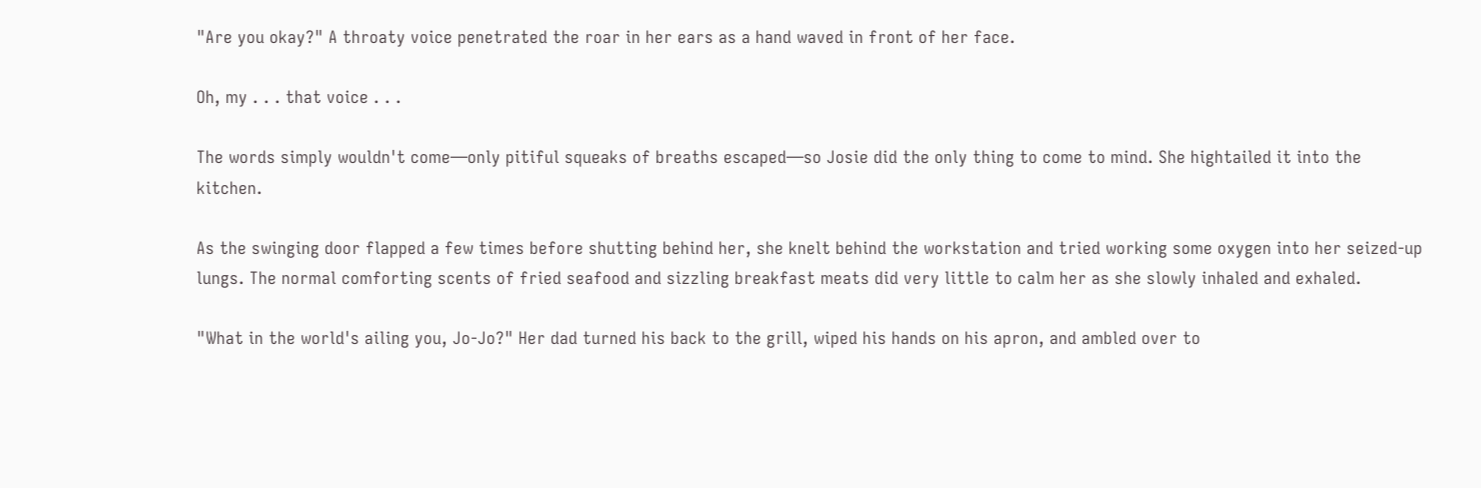"Are you okay?" A throaty voice penetrated the roar in her ears as a hand waved in front of her face.

Oh, my . . . that voice . . .

The words simply wouldn't come—only pitiful squeaks of breaths escaped—so Josie did the only thing to come to mind. She hightailed it into the kitchen.

As the swinging door flapped a few times before shutting behind her, she knelt behind the workstation and tried working some oxygen into her seized-up lungs. The normal comforting scents of fried seafood and sizzling breakfast meats did very little to calm her as she slowly inhaled and exhaled.

"What in the world's ailing you, Jo-Jo?" Her dad turned his back to the grill, wiped his hands on his apron, and ambled over to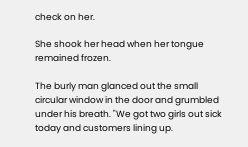check on her.

She shook her head when her tongue remained frozen.

The burly man glanced out the small circular window in the door and grumbled under his breath. "We got two girls out sick today and customers lining up.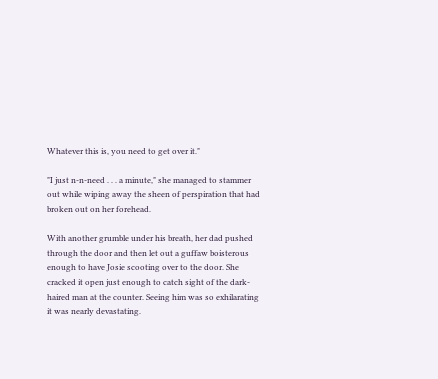Whatever this is, you need to get over it."

"I just n-n-need . . . a minute," she managed to stammer out while wiping away the sheen of perspiration that had broken out on her forehead.

With another grumble under his breath, her dad pushed through the door and then let out a guffaw boisterous enough to have Josie scooting over to the door. She cracked it open just enough to catch sight of the dark-haired man at the counter. Seeing him was so exhilarating it was nearly devastating.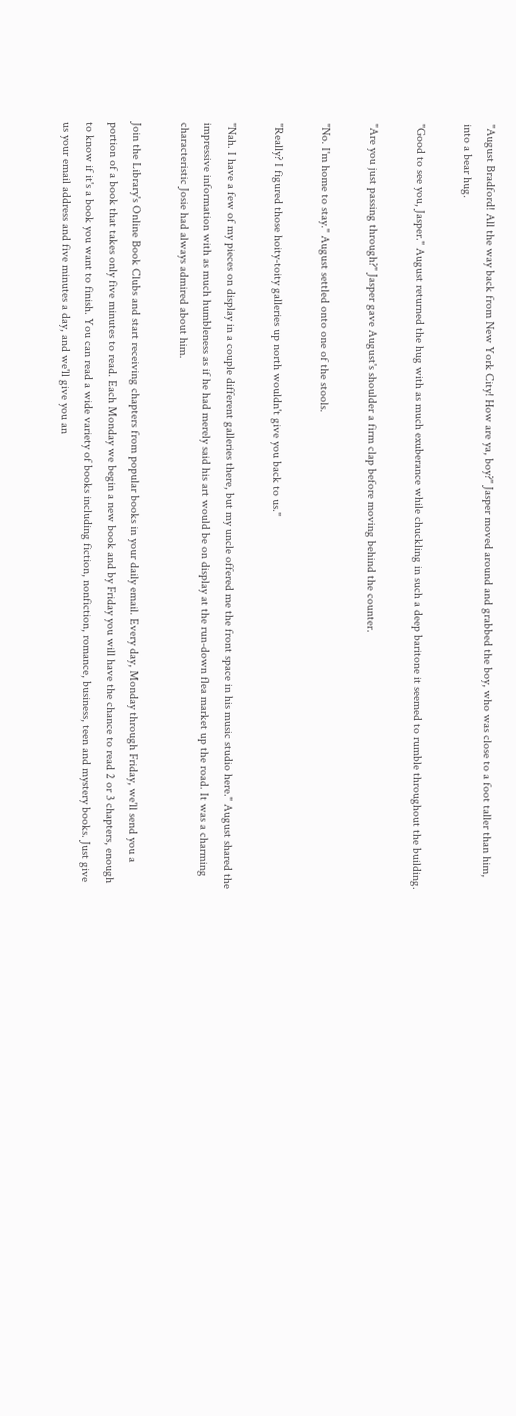"August Bradford! All the way back from New York City! How are ya, boy?" Jasper moved around and grabbed the boy, who was close to a foot taller than him, into a bear hug.

"Good to see you, Jasper." August returned the hug with as much exuberance while chuckling in such a deep baritone it seemed to rumble throughout the building.

"Are you just passing through?" Jasper gave August's shoulder a firm clap before moving behind the counter.

"No. I'm home to stay." August settled onto one of the stools.

"Really? I figured those hoity-toity galleries up north wouldn't give you back to us."

"Nah. I have a few of my pieces on display in a couple different galleries there, but my uncle offered me the front space in his music studio here." August shared the impressive information with as much humbleness as if he had merely said his art would be on display at the run-down flea market up the road. It was a charming characteristic Josie had always admired about him.

Join the Library's Online Book Clubs and start receiving chapters from popular books in your daily email. Every day, Monday through Friday, we'll send you a portion of a book that takes only five minutes to read. Each Monday we begin a new book and by Friday you will have the chance to read 2 or 3 chapters, enough to know if it's a book you want to finish. You can read a wide variety of books including fiction, nonfiction, romance, business, teen and mystery books. Just give us your email address and five minutes a day, and we'll give you an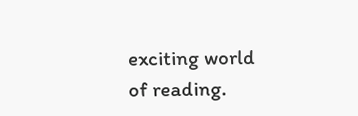exciting world of reading.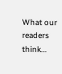What our readers think...